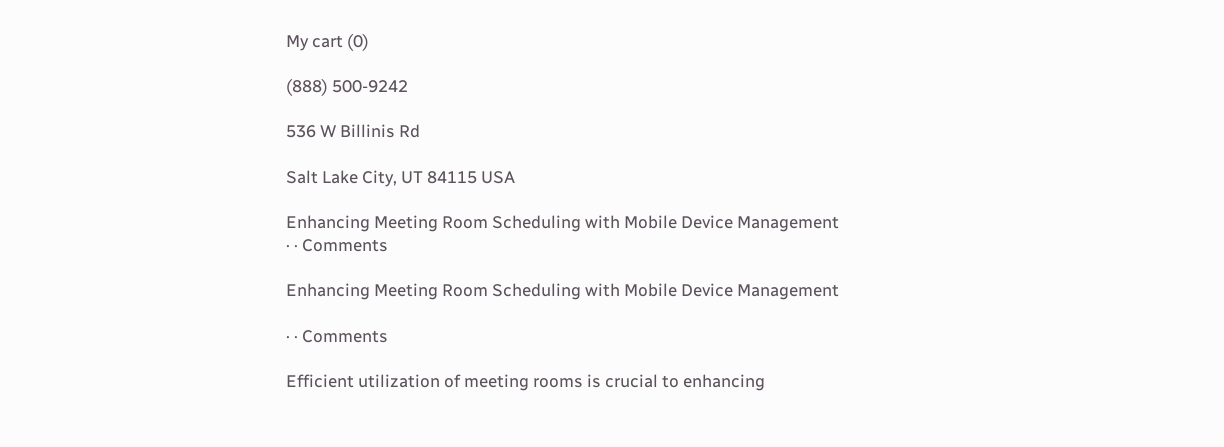My cart (0)

(888) 500-9242

536 W Billinis Rd

Salt Lake City, UT 84115 USA

Enhancing Meeting Room Scheduling with Mobile Device Management
· · Comments

Enhancing Meeting Room Scheduling with Mobile Device Management

· · Comments

Efficient utilization of meeting rooms is crucial to enhancing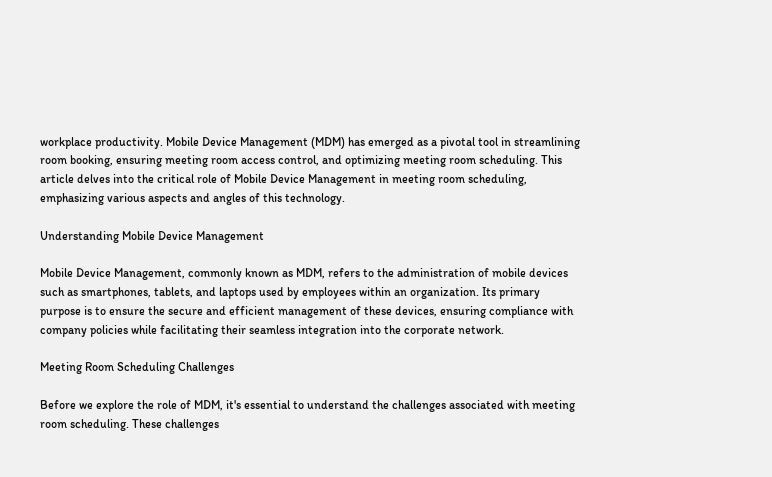workplace productivity. Mobile Device Management (MDM) has emerged as a pivotal tool in streamlining room booking, ensuring meeting room access control, and optimizing meeting room scheduling. This article delves into the critical role of Mobile Device Management in meeting room scheduling, emphasizing various aspects and angles of this technology.

Understanding Mobile Device Management

Mobile Device Management, commonly known as MDM, refers to the administration of mobile devices such as smartphones, tablets, and laptops used by employees within an organization. Its primary purpose is to ensure the secure and efficient management of these devices, ensuring compliance with company policies while facilitating their seamless integration into the corporate network.

Meeting Room Scheduling Challenges

Before we explore the role of MDM, it's essential to understand the challenges associated with meeting room scheduling. These challenges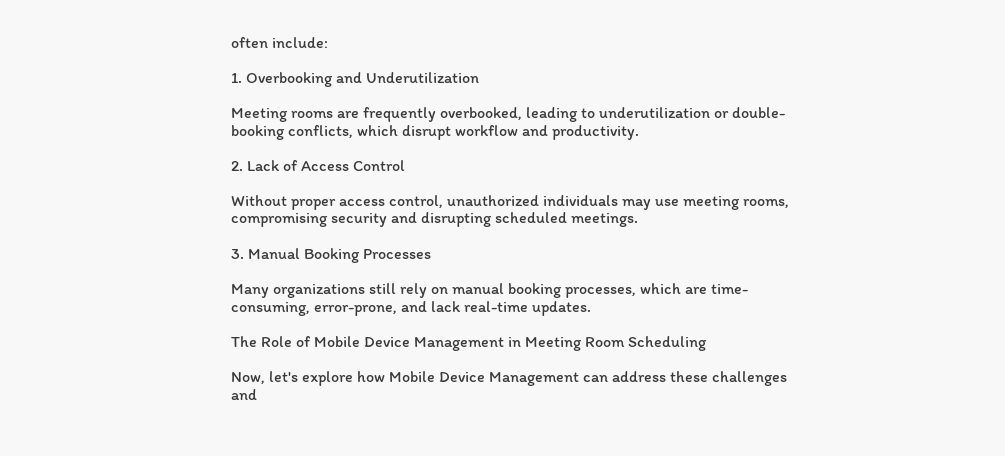often include:

1. Overbooking and Underutilization

Meeting rooms are frequently overbooked, leading to underutilization or double-booking conflicts, which disrupt workflow and productivity.

2. Lack of Access Control

Without proper access control, unauthorized individuals may use meeting rooms, compromising security and disrupting scheduled meetings.

3. Manual Booking Processes

Many organizations still rely on manual booking processes, which are time-consuming, error-prone, and lack real-time updates.

The Role of Mobile Device Management in Meeting Room Scheduling

Now, let's explore how Mobile Device Management can address these challenges and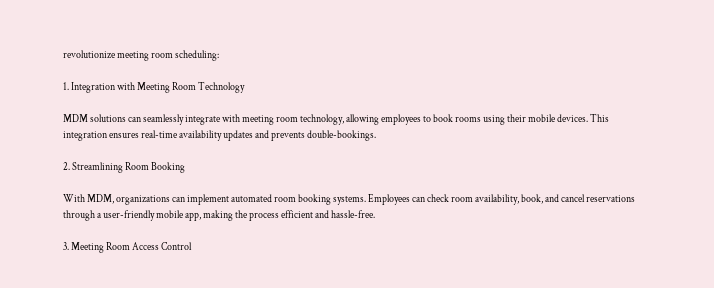revolutionize meeting room scheduling:

1. Integration with Meeting Room Technology

MDM solutions can seamlessly integrate with meeting room technology, allowing employees to book rooms using their mobile devices. This integration ensures real-time availability updates and prevents double-bookings.

2. Streamlining Room Booking

With MDM, organizations can implement automated room booking systems. Employees can check room availability, book, and cancel reservations through a user-friendly mobile app, making the process efficient and hassle-free.

3. Meeting Room Access Control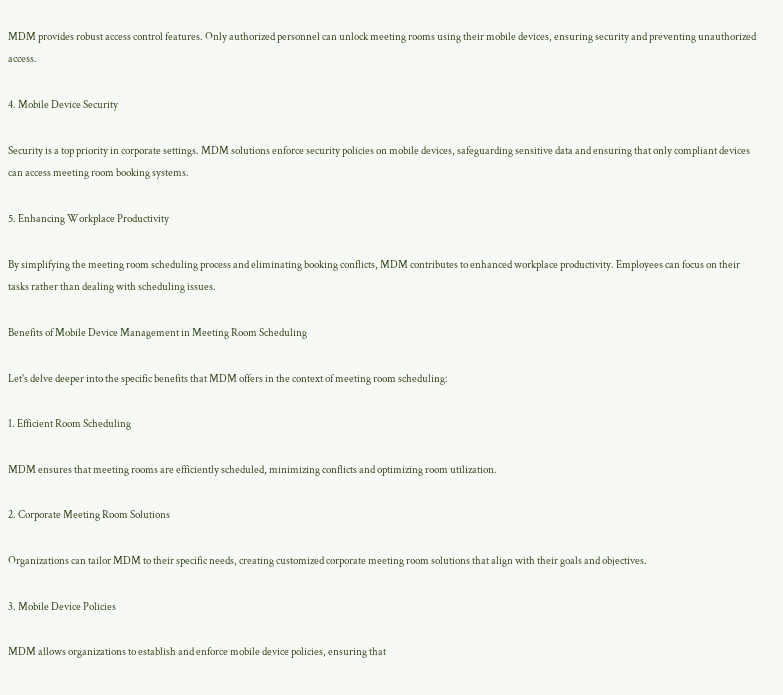MDM provides robust access control features. Only authorized personnel can unlock meeting rooms using their mobile devices, ensuring security and preventing unauthorized access.

4. Mobile Device Security

Security is a top priority in corporate settings. MDM solutions enforce security policies on mobile devices, safeguarding sensitive data and ensuring that only compliant devices can access meeting room booking systems.

5. Enhancing Workplace Productivity

By simplifying the meeting room scheduling process and eliminating booking conflicts, MDM contributes to enhanced workplace productivity. Employees can focus on their tasks rather than dealing with scheduling issues.

Benefits of Mobile Device Management in Meeting Room Scheduling

Let's delve deeper into the specific benefits that MDM offers in the context of meeting room scheduling:

1. Efficient Room Scheduling

MDM ensures that meeting rooms are efficiently scheduled, minimizing conflicts and optimizing room utilization.

2. Corporate Meeting Room Solutions

Organizations can tailor MDM to their specific needs, creating customized corporate meeting room solutions that align with their goals and objectives.

3. Mobile Device Policies

MDM allows organizations to establish and enforce mobile device policies, ensuring that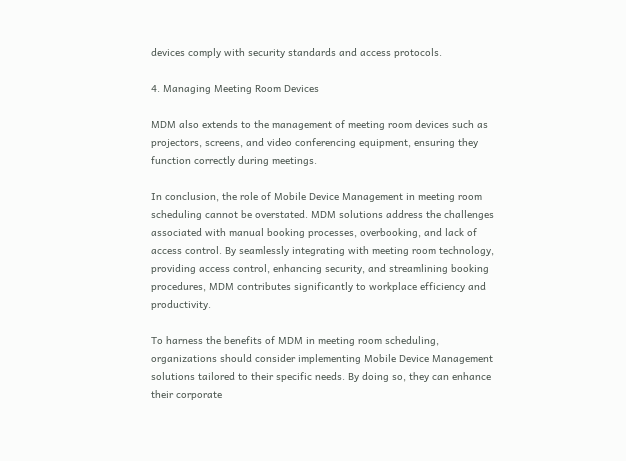devices comply with security standards and access protocols.

4. Managing Meeting Room Devices

MDM also extends to the management of meeting room devices such as projectors, screens, and video conferencing equipment, ensuring they function correctly during meetings.

In conclusion, the role of Mobile Device Management in meeting room scheduling cannot be overstated. MDM solutions address the challenges associated with manual booking processes, overbooking, and lack of access control. By seamlessly integrating with meeting room technology, providing access control, enhancing security, and streamlining booking procedures, MDM contributes significantly to workplace efficiency and productivity.

To harness the benefits of MDM in meeting room scheduling, organizations should consider implementing Mobile Device Management solutions tailored to their specific needs. By doing so, they can enhance their corporate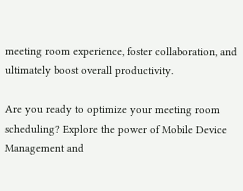meeting room experience, foster collaboration, and ultimately boost overall productivity.

Are you ready to optimize your meeting room scheduling? Explore the power of Mobile Device Management and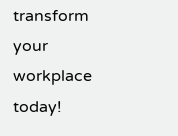transform your workplace today!